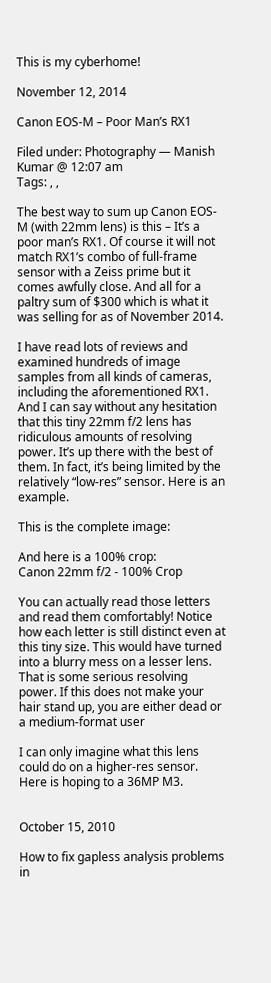This is my cyberhome!

November 12, 2014

Canon EOS-M – Poor Man’s RX1

Filed under: Photography — Manish Kumar @ 12:07 am
Tags: , ,

The best way to sum up Canon EOS-M (with 22mm lens) is this – It’s a poor man’s RX1. Of course it will not match RX1’s combo of full-frame sensor with a Zeiss prime but it comes awfully close. And all for a paltry sum of $300 which is what it was selling for as of November 2014.

I have read lots of reviews and examined hundreds of image samples from all kinds of cameras, including the aforementioned RX1. And I can say without any hesitation that this tiny 22mm f/2 lens has ridiculous amounts of resolving power. It’s up there with the best of them. In fact, it’s being limited by the relatively “low-res” sensor. Here is an example.

This is the complete image:

And here is a 100% crop:
Canon 22mm f/2 - 100% Crop

You can actually read those letters and read them comfortably! Notice how each letter is still distinct even at this tiny size. This would have turned into a blurry mess on a lesser lens. That is some serious resolving power. If this does not make your hair stand up, you are either dead or a medium-format user

I can only imagine what this lens could do on a higher-res sensor. Here is hoping to a 36MP M3.


October 15, 2010

How to fix gapless analysis problems in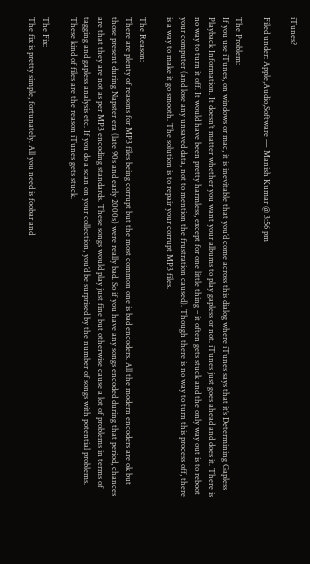iTunes?

Filed under: Apple,Audio,Software — Manish Kumar @ 3:56 pm

The Problem:
If you use iTunes, on windows or mac, it is inevitable that you’d come across this dialog where iTunes says that it’s Determining Gapless Playback Information. It doesn’t matter whether you want your albums to play gapless or not. iTunes just goes ahead and does it. There is no way to turn it off. It would have been pretty harmless, except for one little thing – it often gets stuck and the only way out is to reboot your computer (and lose any unsaved data, not to mention the frustration caused). Though there is no way to turn this process off, there is a way to make it go smooth. The solution is to repair your corrupt MP3 files.

The Reason:
There are plenty of reasons for MP3 files being corrupt but the most common one is bad encoders. All the modern encoders are ok but those present during Napster era (late 90s and early 2000s) were really bad. So if you have any songs encoded during that period, chances are that they are not as per MP3 encoding standards. These songs would play just fine but otherwise cause a lot of problems in terms of tagging and gapless analysis etc. If you do a scan on your collection, you’d be surprised by the number of songs with potential problems. These kind of files are the reason iTunes gets stuck.

The Fix:
The fix is pretty simple, fortunately. All you need is foobar and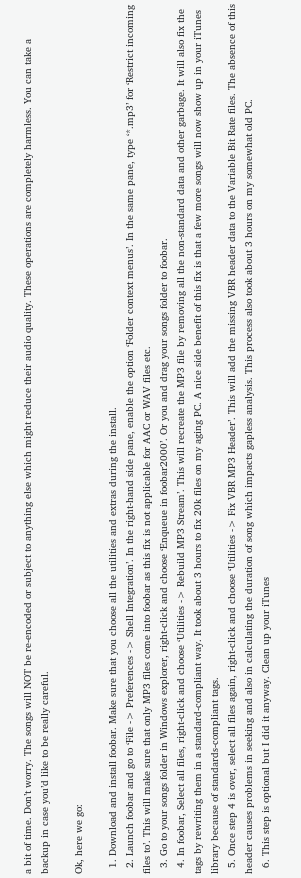a bit of time. Don’t worry. The songs will NOT be re-encoded or subject to anything else which might reduce their audio quality. These operations are completely harmless. You can take a backup in case you’d like to be really careful.

Ok, here we go:

  1. Download and install foobar. Make sure that you choose all the utilities and extras during the install.
  2. Launch foobar and go to ‘File -> Preferences -> Shell Integration’. In the right-hand side pane, enable the option ‘Folder context menus’. In the same pane, type ‘*.mp3’ for ‘Restrict incoming files to’. This will make sure that only MP3 files come into foobar as this fix is not applicable for AAC or WAV files etc.
  3. Go to your songs folder in Windows explorer, right-click and choose ‘Enqueue in foobar2000’. Or you and drag your songs folder to foobar.
  4. In foobar, Select all files, right-click and choose ‘Utilities -> Rebuild MP3 Stream’. This will recreate the MP3 file by removing all the non-standard data and other garbage. It will also fix the tags by rewriting them in a standard-compliant way. It took about 3 hours to fix 20k files on my aging PC. A nice side benefit of this fix is that a few more songs will now show up in your iTunes library because of standards-compliant tags.
  5. Once step 4 is over, select all files again, right-click and choose ‘Utilities -> Fix VBR MP3 Header’. This will add the missing VBR header data to the Variable Bit Rate files. The absence of this header causes problems in seeking and also in calculating the duration of song which impacts gapless analysis. This process also took about 3 hours on my somewhat old PC.
  6. This step is optional but I did it anyway. Clean up your iTunes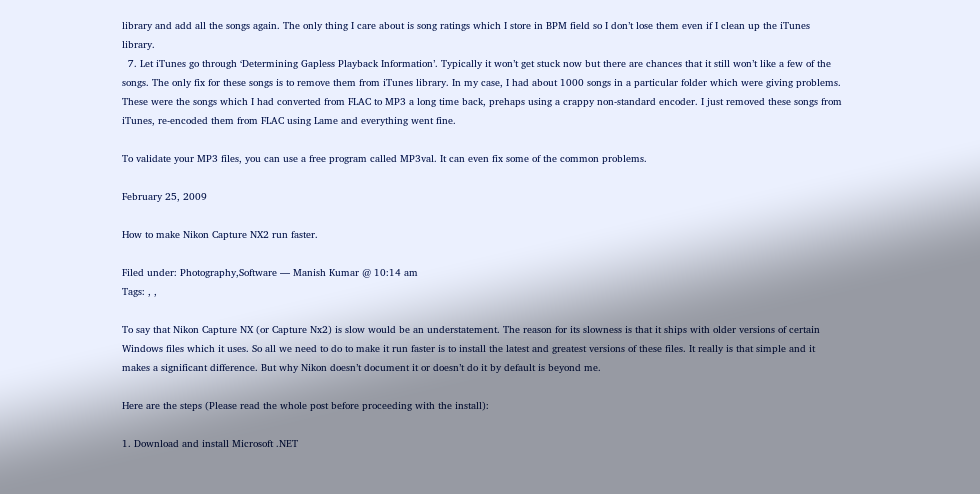library and add all the songs again. The only thing I care about is song ratings which I store in BPM field so I don’t lose them even if I clean up the iTunes library.
  7. Let iTunes go through ‘Determining Gapless Playback Information’. Typically it won’t get stuck now but there are chances that it still won’t like a few of the songs. The only fix for these songs is to remove them from iTunes library. In my case, I had about 1000 songs in a particular folder which were giving problems. These were the songs which I had converted from FLAC to MP3 a long time back, prehaps using a crappy non-standard encoder. I just removed these songs from iTunes, re-encoded them from FLAC using Lame and everything went fine.

To validate your MP3 files, you can use a free program called MP3val. It can even fix some of the common problems.

February 25, 2009

How to make Nikon Capture NX2 run faster.

Filed under: Photography,Software — Manish Kumar @ 10:14 am
Tags: , ,

To say that Nikon Capture NX (or Capture Nx2) is slow would be an understatement. The reason for its slowness is that it ships with older versions of certain Windows files which it uses. So all we need to do to make it run faster is to install the latest and greatest versions of these files. It really is that simple and it makes a significant difference. But why Nikon doesn’t document it or doesn’t do it by default is beyond me.

Here are the steps (Please read the whole post before proceeding with the install):

1. Download and install Microsoft .NET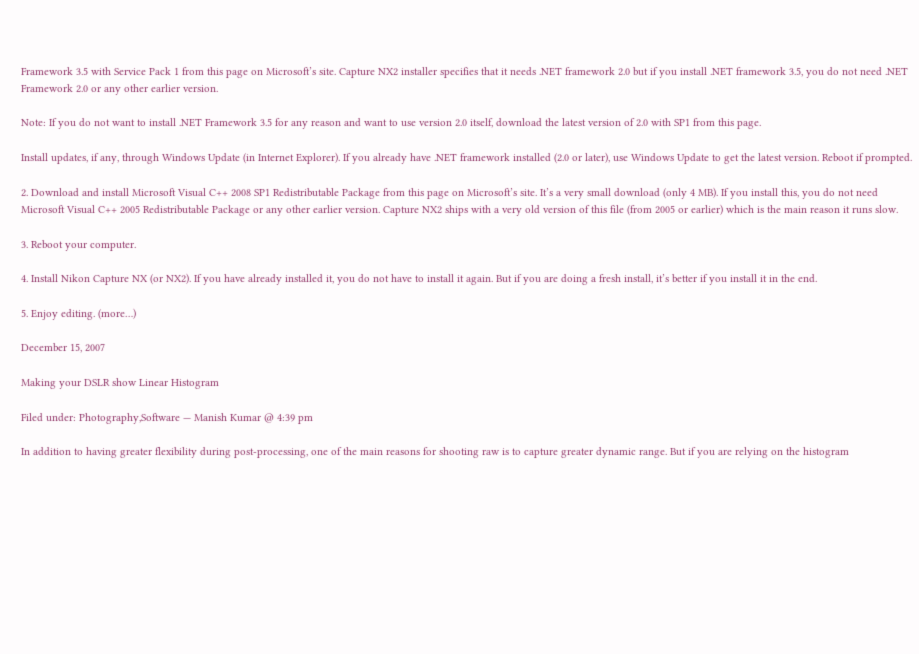Framework 3.5 with Service Pack 1 from this page on Microsoft’s site. Capture NX2 installer specifies that it needs .NET framework 2.0 but if you install .NET framework 3.5, you do not need .NET Framework 2.0 or any other earlier version.

Note: If you do not want to install .NET Framework 3.5 for any reason and want to use version 2.0 itself, download the latest version of 2.0 with SP1 from this page.

Install updates, if any, through Windows Update (in Internet Explorer). If you already have .NET framework installed (2.0 or later), use Windows Update to get the latest version. Reboot if prompted.

2. Download and install Microsoft Visual C++ 2008 SP1 Redistributable Package from this page on Microsoft’s site. It’s a very small download (only 4 MB). If you install this, you do not need Microsoft Visual C++ 2005 Redistributable Package or any other earlier version. Capture NX2 ships with a very old version of this file (from 2005 or earlier) which is the main reason it runs slow.

3. Reboot your computer.

4. Install Nikon Capture NX (or NX2). If you have already installed it, you do not have to install it again. But if you are doing a fresh install, it’s better if you install it in the end.

5. Enjoy editing. (more…)

December 15, 2007

Making your DSLR show Linear Histogram

Filed under: Photography,Software — Manish Kumar @ 4:39 pm

In addition to having greater flexibility during post-processing, one of the main reasons for shooting raw is to capture greater dynamic range. But if you are relying on the histogram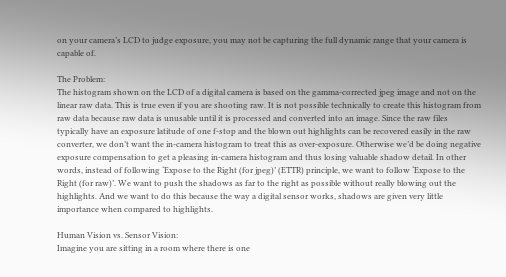on your camera’s LCD to judge exposure, you may not be capturing the full dynamic range that your camera is capable of.

The Problem:
The histogram shown on the LCD of a digital camera is based on the gamma-corrected jpeg image and not on the linear raw data. This is true even if you are shooting raw. It is not possible technically to create this histogram from raw data because raw data is unusable until it is processed and converted into an image. Since the raw files typically have an exposure latitude of one f-stop and the blown out highlights can be recovered easily in the raw converter, we don’t want the in-camera histogram to treat this as over-exposure. Otherwise we’d be doing negative exposure compensation to get a pleasing in-camera histogram and thus losing valuable shadow detail. In other words, instead of following ‘Expose to the Right (for jpeg)’ (ETTR) principle, we want to follow ‘Expose to the Right (for raw)’. We want to push the shadows as far to the right as possible without really blowing out the highlights. And we want to do this because the way a digital sensor works, shadows are given very little importance when compared to highlights.

Human Vision vs. Sensor Vision:
Imagine you are sitting in a room where there is one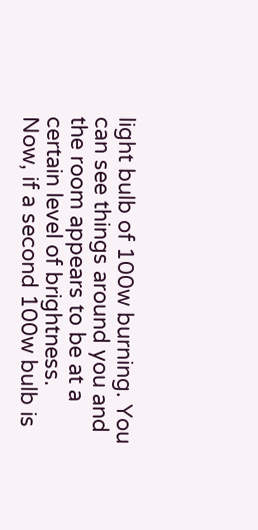light bulb of 100w burning. You can see things around you and the room appears to be at a certain level of brightness. Now, if a second 100w bulb is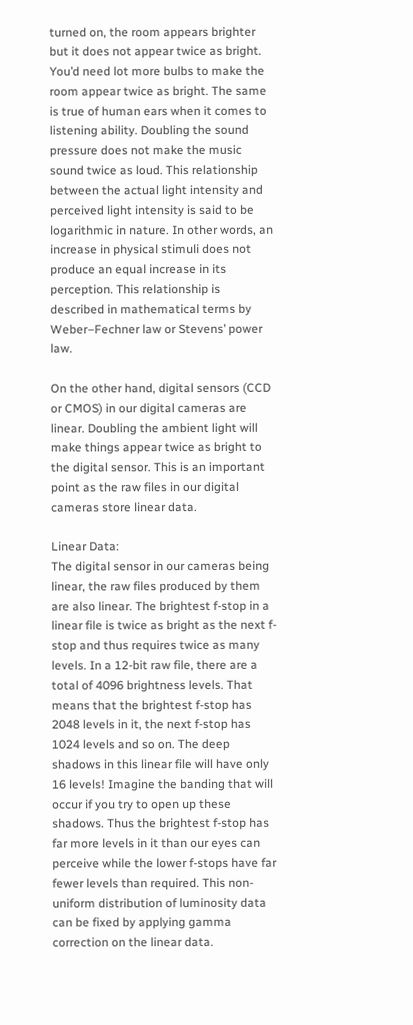turned on, the room appears brighter but it does not appear twice as bright. You’d need lot more bulbs to make the room appear twice as bright. The same is true of human ears when it comes to listening ability. Doubling the sound pressure does not make the music sound twice as loud. This relationship between the actual light intensity and perceived light intensity is said to be logarithmic in nature. In other words, an increase in physical stimuli does not produce an equal increase in its perception. This relationship is described in mathematical terms by Weber–Fechner law or Stevens’ power law.

On the other hand, digital sensors (CCD or CMOS) in our digital cameras are linear. Doubling the ambient light will make things appear twice as bright to the digital sensor. This is an important point as the raw files in our digital cameras store linear data.

Linear Data:
The digital sensor in our cameras being linear, the raw files produced by them are also linear. The brightest f-stop in a linear file is twice as bright as the next f-stop and thus requires twice as many levels. In a 12-bit raw file, there are a total of 4096 brightness levels. That means that the brightest f-stop has 2048 levels in it, the next f-stop has 1024 levels and so on. The deep shadows in this linear file will have only 16 levels! Imagine the banding that will occur if you try to open up these shadows. Thus the brightest f-stop has far more levels in it than our eyes can perceive while the lower f-stops have far fewer levels than required. This non-uniform distribution of luminosity data can be fixed by applying gamma correction on the linear data.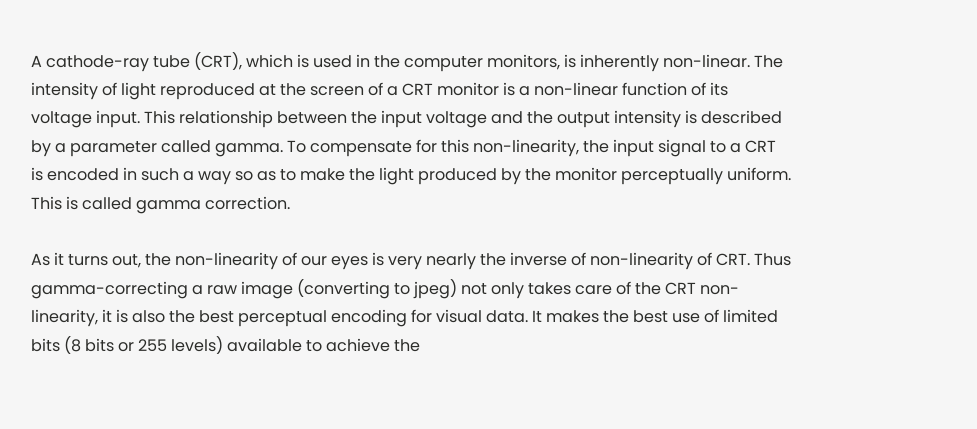A cathode-ray tube (CRT), which is used in the computer monitors, is inherently non-linear. The intensity of light reproduced at the screen of a CRT monitor is a non-linear function of its voltage input. This relationship between the input voltage and the output intensity is described by a parameter called gamma. To compensate for this non-linearity, the input signal to a CRT is encoded in such a way so as to make the light produced by the monitor perceptually uniform. This is called gamma correction.

As it turns out, the non-linearity of our eyes is very nearly the inverse of non-linearity of CRT. Thus gamma-correcting a raw image (converting to jpeg) not only takes care of the CRT non-linearity, it is also the best perceptual encoding for visual data. It makes the best use of limited bits (8 bits or 255 levels) available to achieve the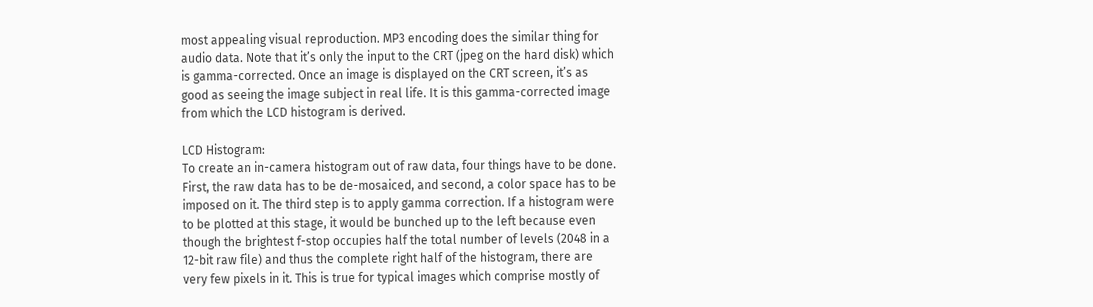most appealing visual reproduction. MP3 encoding does the similar thing for audio data. Note that it’s only the input to the CRT (jpeg on the hard disk) which is gamma-corrected. Once an image is displayed on the CRT screen, it’s as good as seeing the image subject in real life. It is this gamma-corrected image from which the LCD histogram is derived.

LCD Histogram:
To create an in-camera histogram out of raw data, four things have to be done. First, the raw data has to be de-mosaiced, and second, a color space has to be imposed on it. The third step is to apply gamma correction. If a histogram were to be plotted at this stage, it would be bunched up to the left because even though the brightest f-stop occupies half the total number of levels (2048 in a 12-bit raw file) and thus the complete right half of the histogram, there are very few pixels in it. This is true for typical images which comprise mostly of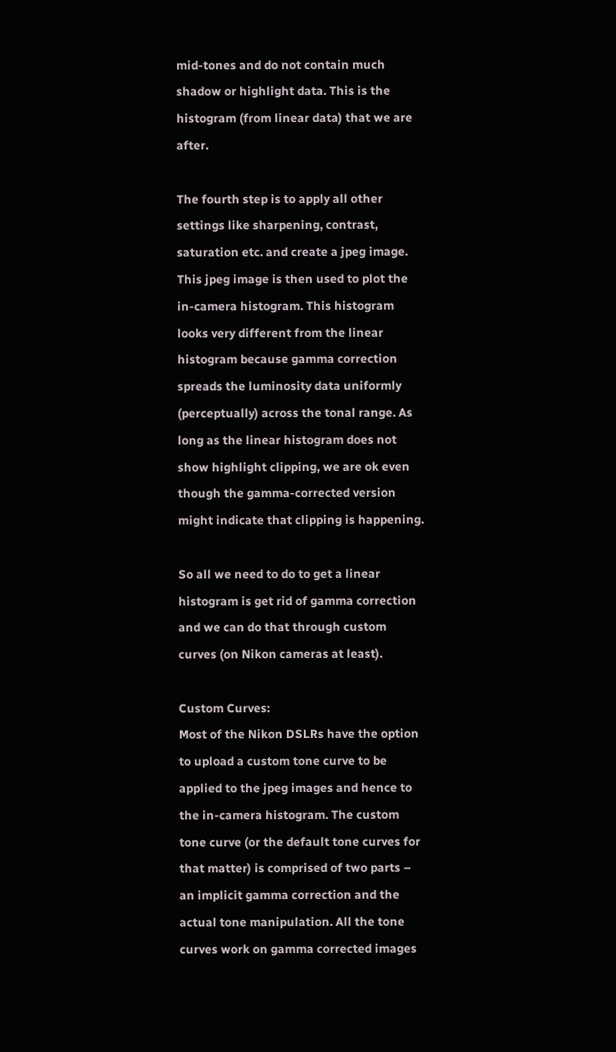mid-tones and do not contain much shadow or highlight data. This is the histogram (from linear data) that we are after.

The fourth step is to apply all other settings like sharpening, contrast, saturation etc. and create a jpeg image. This jpeg image is then used to plot the in-camera histogram. This histogram looks very different from the linear histogram because gamma correction spreads the luminosity data uniformly (perceptually) across the tonal range. As long as the linear histogram does not show highlight clipping, we are ok even though the gamma-corrected version might indicate that clipping is happening.

So all we need to do to get a linear histogram is get rid of gamma correction and we can do that through custom curves (on Nikon cameras at least).

Custom Curves:
Most of the Nikon DSLRs have the option to upload a custom tone curve to be applied to the jpeg images and hence to the in-camera histogram. The custom tone curve (or the default tone curves for that matter) is comprised of two parts – an implicit gamma correction and the actual tone manipulation. All the tone curves work on gamma corrected images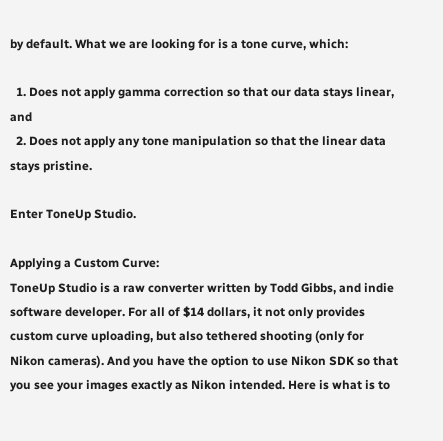by default. What we are looking for is a tone curve, which:

  1. Does not apply gamma correction so that our data stays linear, and
  2. Does not apply any tone manipulation so that the linear data stays pristine.

Enter ToneUp Studio.

Applying a Custom Curve:
ToneUp Studio is a raw converter written by Todd Gibbs, and indie software developer. For all of $14 dollars, it not only provides custom curve uploading, but also tethered shooting (only for Nikon cameras). And you have the option to use Nikon SDK so that you see your images exactly as Nikon intended. Here is what is to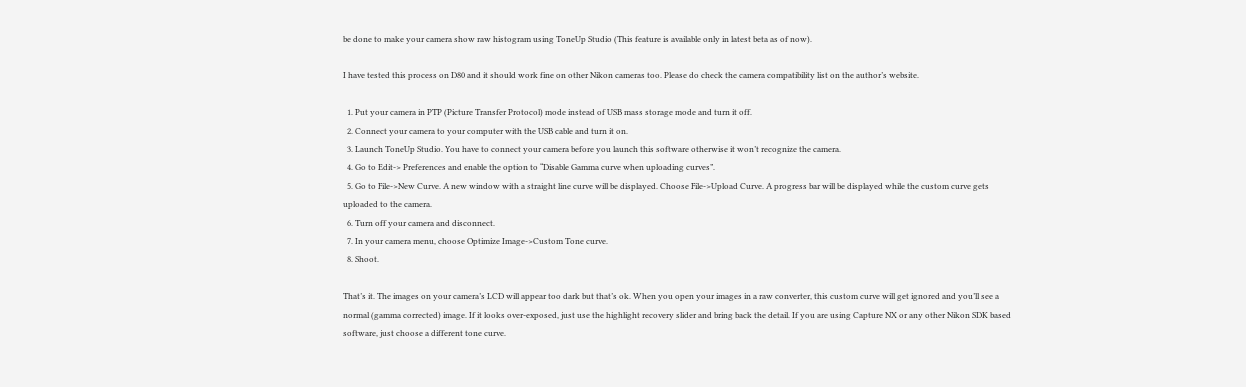be done to make your camera show raw histogram using ToneUp Studio (This feature is available only in latest beta as of now).

I have tested this process on D80 and it should work fine on other Nikon cameras too. Please do check the camera compatibility list on the author’s website.

  1. Put your camera in PTP (Picture Transfer Protocol) mode instead of USB mass storage mode and turn it off.
  2. Connect your camera to your computer with the USB cable and turn it on.
  3. Launch ToneUp Studio. You have to connect your camera before you launch this software otherwise it won’t recognize the camera.
  4. Go to Edit-> Preferences and enable the option to “Disable Gamma curve when uploading curves”.
  5. Go to File->New Curve. A new window with a straight line curve will be displayed. Choose File->Upload Curve. A progress bar will be displayed while the custom curve gets uploaded to the camera.
  6. Turn off your camera and disconnect.
  7. In your camera menu, choose Optimize Image->Custom Tone curve.
  8. Shoot.

That’s it. The images on your camera’s LCD will appear too dark but that’s ok. When you open your images in a raw converter, this custom curve will get ignored and you’ll see a normal (gamma corrected) image. If it looks over-exposed, just use the highlight recovery slider and bring back the detail. If you are using Capture NX or any other Nikon SDK based software, just choose a different tone curve.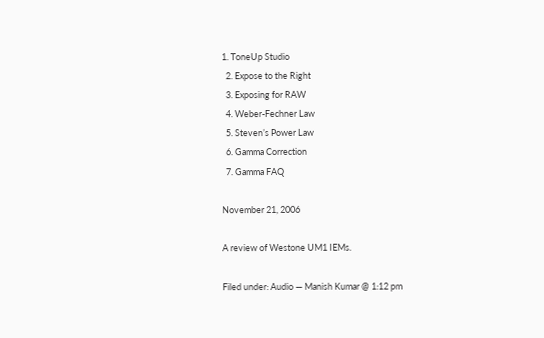1. ToneUp Studio
  2. Expose to the Right
  3. Exposing for RAW
  4. Weber-Fechner Law
  5. Steven’s Power Law
  6. Gamma Correction
  7. Gamma FAQ

November 21, 2006

A review of Westone UM1 IEMs.

Filed under: Audio — Manish Kumar @ 1:12 pm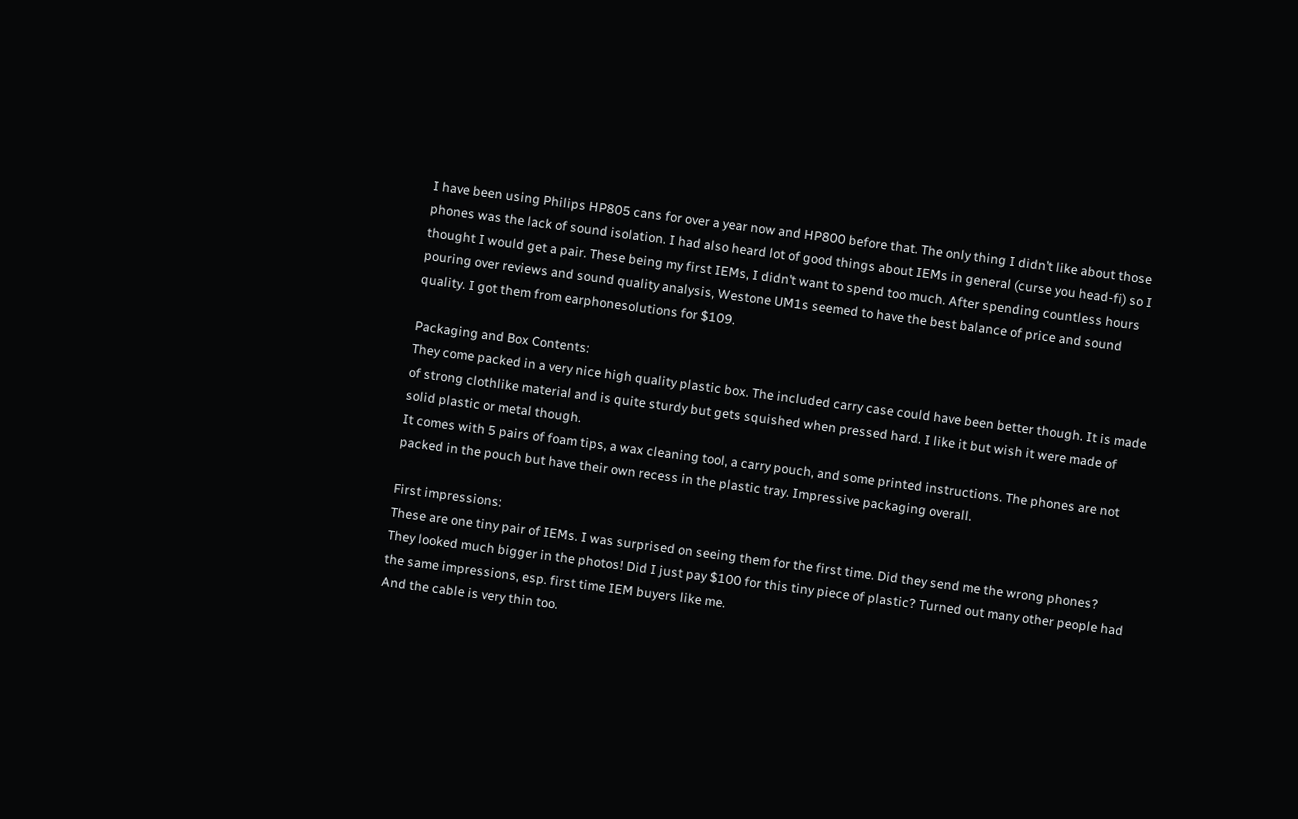I have been using Philips HP805 cans for over a year now and HP800 before that. The only thing I didn’t like about those phones was the lack of sound isolation. I had also heard lot of good things about IEMs in general (curse you head-fi) so I thought I would get a pair. These being my first IEMs, I didn’t want to spend too much. After spending countless hours pouring over reviews and sound quality analysis, Westone UM1s seemed to have the best balance of price and sound quality. I got them from earphonesolutions for $109.

Packaging and Box Contents:
They come packed in a very nice high quality plastic box. The included carry case could have been better though. It is made of strong clothlike material and is quite sturdy but gets squished when pressed hard. I like it but wish it were made of solid plastic or metal though.
It comes with 5 pairs of foam tips, a wax cleaning tool, a carry pouch, and some printed instructions. The phones are not packed in the pouch but have their own recess in the plastic tray. Impressive packaging overall.

First impressions:
These are one tiny pair of IEMs. I was surprised on seeing them for the first time. Did they send me the wrong phones? They looked much bigger in the photos! Did I just pay $100 for this tiny piece of plastic? Turned out many other people had the same impressions, esp. first time IEM buyers like me.
And the cable is very thin too.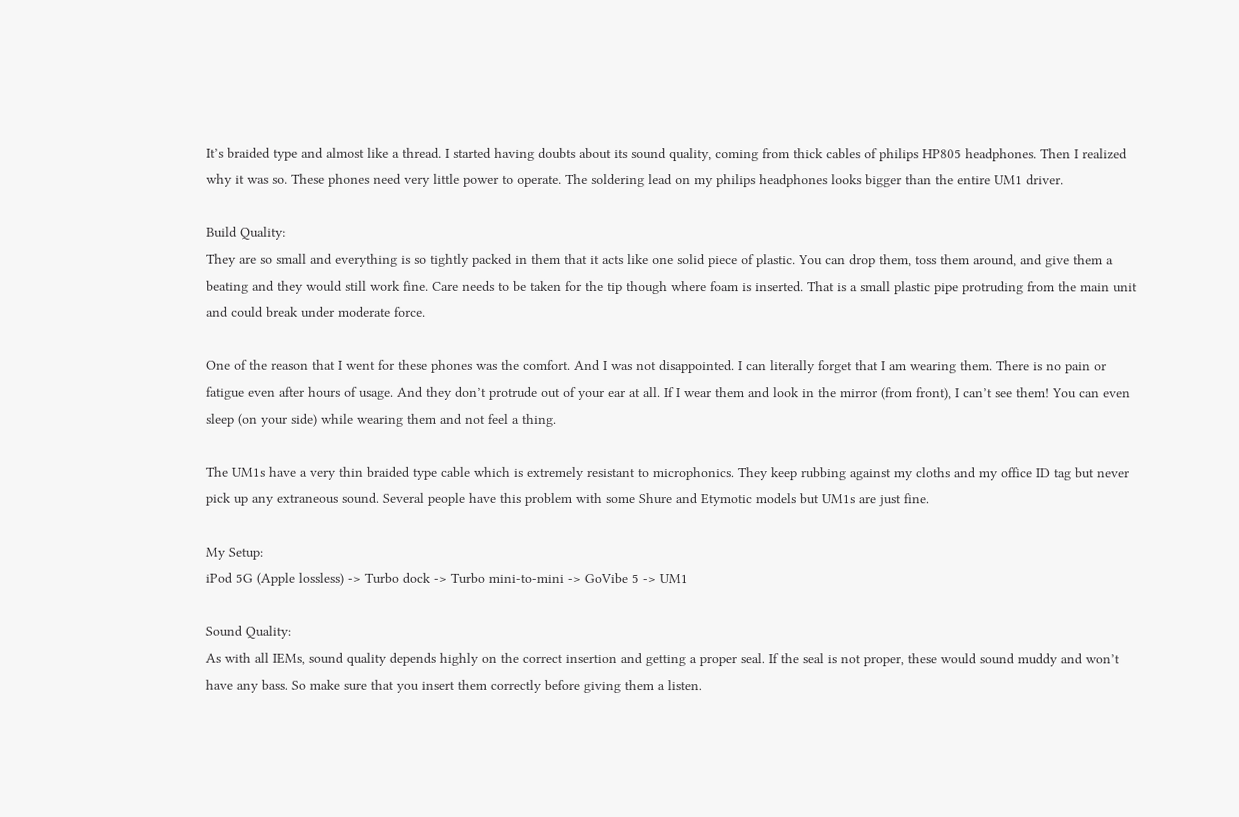It’s braided type and almost like a thread. I started having doubts about its sound quality, coming from thick cables of philips HP805 headphones. Then I realized why it was so. These phones need very little power to operate. The soldering lead on my philips headphones looks bigger than the entire UM1 driver.

Build Quality:
They are so small and everything is so tightly packed in them that it acts like one solid piece of plastic. You can drop them, toss them around, and give them a beating and they would still work fine. Care needs to be taken for the tip though where foam is inserted. That is a small plastic pipe protruding from the main unit and could break under moderate force.

One of the reason that I went for these phones was the comfort. And I was not disappointed. I can literally forget that I am wearing them. There is no pain or fatigue even after hours of usage. And they don’t protrude out of your ear at all. If I wear them and look in the mirror (from front), I can’t see them! You can even sleep (on your side) while wearing them and not feel a thing.

The UM1s have a very thin braided type cable which is extremely resistant to microphonics. They keep rubbing against my cloths and my office ID tag but never pick up any extraneous sound. Several people have this problem with some Shure and Etymotic models but UM1s are just fine.

My Setup:
iPod 5G (Apple lossless) -> Turbo dock -> Turbo mini-to-mini -> GoVibe 5 -> UM1

Sound Quality:
As with all IEMs, sound quality depends highly on the correct insertion and getting a proper seal. If the seal is not proper, these would sound muddy and won’t have any bass. So make sure that you insert them correctly before giving them a listen.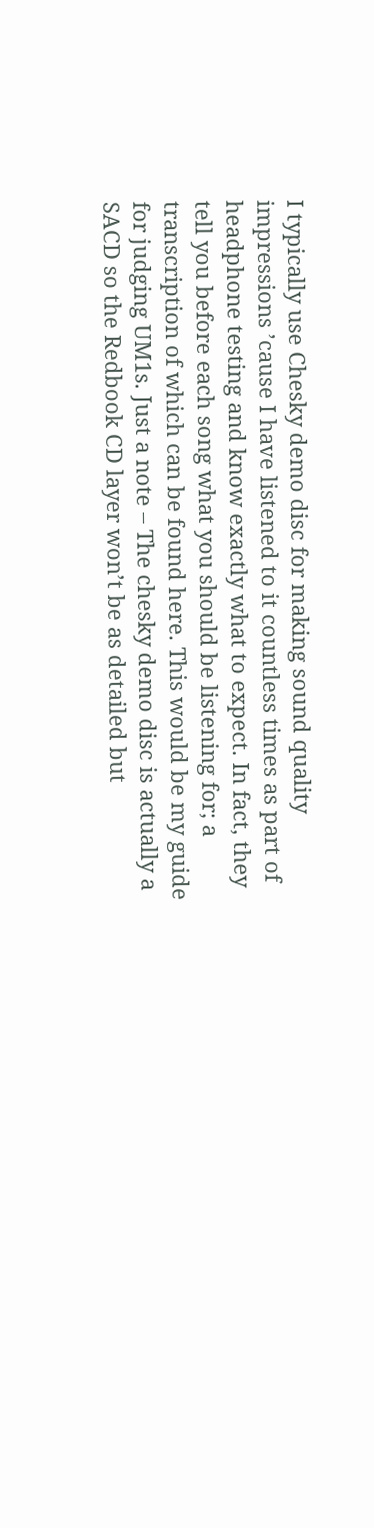I typically use Chesky demo disc for making sound quality impressions ’cause I have listened to it countless times as part of headphone testing and know exactly what to expect. In fact, they tell you before each song what you should be listening for; a transcription of which can be found here. This would be my guide for judging UM1s. Just a note – The chesky demo disc is actually a SACD so the Redbook CD layer won’t be as detailed but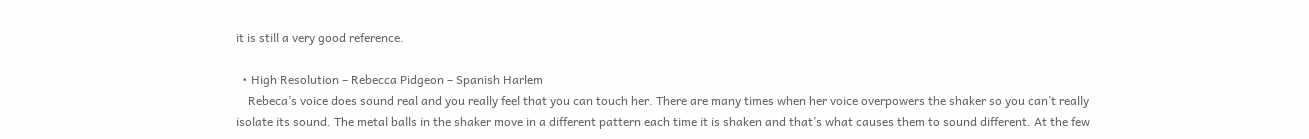it is still a very good reference.

  • High Resolution – Rebecca Pidgeon – Spanish Harlem
    Rebeca’s voice does sound real and you really feel that you can touch her. There are many times when her voice overpowers the shaker so you can’t really isolate its sound. The metal balls in the shaker move in a different pattern each time it is shaken and that’s what causes them to sound different. At the few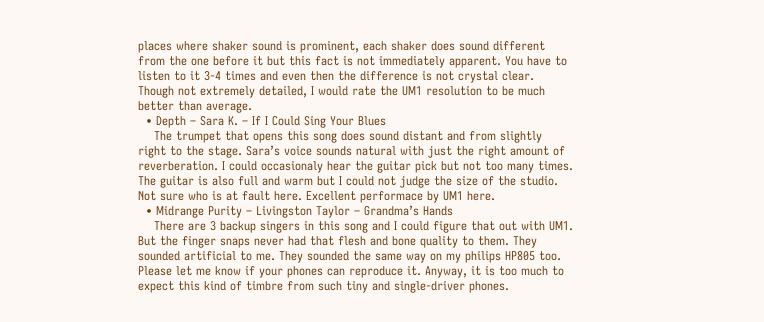places where shaker sound is prominent, each shaker does sound different from the one before it but this fact is not immediately apparent. You have to listen to it 3-4 times and even then the difference is not crystal clear. Though not extremely detailed, I would rate the UM1 resolution to be much better than average.
  • Depth – Sara K. – If I Could Sing Your Blues
    The trumpet that opens this song does sound distant and from slightly right to the stage. Sara’s voice sounds natural with just the right amount of reverberation. I could occasionaly hear the guitar pick but not too many times. The guitar is also full and warm but I could not judge the size of the studio. Not sure who is at fault here. Excellent performace by UM1 here.
  • Midrange Purity – Livingston Taylor – Grandma’s Hands
    There are 3 backup singers in this song and I could figure that out with UM1. But the finger snaps never had that flesh and bone quality to them. They sounded artificial to me. They sounded the same way on my philips HP805 too. Please let me know if your phones can reproduce it. Anyway, it is too much to expect this kind of timbre from such tiny and single-driver phones.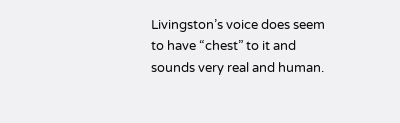Livingston’s voice does seem to have “chest” to it and sounds very real and human.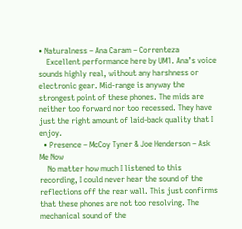• Naturalness – Ana Caram – Correnteza
    Excellent performance here by UM1. Ana’s voice sounds highly real, without any harshness or electronic gear. Mid-range is anyway the strongest point of these phones. The mids are neither too forward nor too recessed. They have just the right amount of laid-back quality that I enjoy.
  • Presence – McCoy Tyner & Joe Henderson – Ask Me Now
    No matter how much I listened to this recording, I could never hear the sound of the reflections off the rear wall. This just confirms that these phones are not too resolving. The mechanical sound of the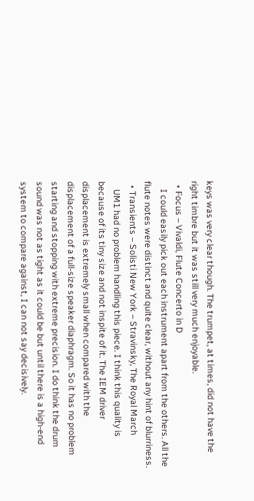keys was very clear though. The trumpet, at times, did not have the right timbre but it was still very much enjoyable.
  • Focus – Vivaldi, Flute Concerto in D
    I could easily pick out each instrument apart from the others. All the flute notes were distinct and quite clear, without any hint of blurriness.
  • Transients – Solisti New York – Stravinsky, The Royal March
    UM1 had no problem handling this piece. I think this quality is because of its tiny size and not inspite of it. The IEM driver displacement is extremely small when compared with the displacement of a full-size speaker diaphragm. So it has no problem starting and stopping with extreme precision. I do think the drum sound was not as tight as it could be but until there is a high-end system to compare against, I can not say decisively.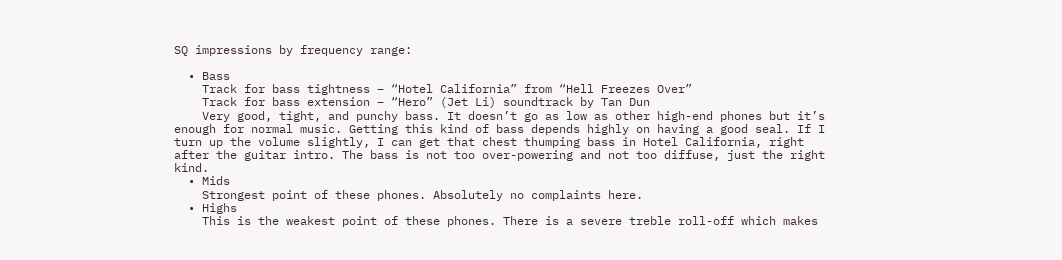SQ impressions by frequency range:

  • Bass
    Track for bass tightness – “Hotel California” from “Hell Freezes Over”
    Track for bass extension – “Hero” (Jet Li) soundtrack by Tan Dun
    Very good, tight, and punchy bass. It doesn’t go as low as other high-end phones but it’s enough for normal music. Getting this kind of bass depends highly on having a good seal. If I turn up the volume slightly, I can get that chest thumping bass in Hotel California, right after the guitar intro. The bass is not too over-powering and not too diffuse, just the right kind.
  • Mids
    Strongest point of these phones. Absolutely no complaints here.
  • Highs
    This is the weakest point of these phones. There is a severe treble roll-off which makes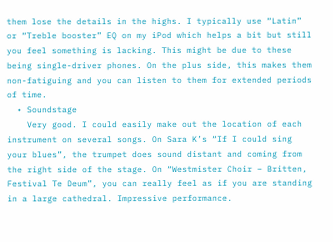them lose the details in the highs. I typically use “Latin” or “Treble booster” EQ on my iPod which helps a bit but still you feel something is lacking. This might be due to these being single-driver phones. On the plus side, this makes them non-fatiguing and you can listen to them for extended periods of time.
  • Soundstage
    Very good. I could easily make out the location of each instrument on several songs. On Sara K’s “If I could sing your blues”, the trumpet does sound distant and coming from the right side of the stage. On “Westmister Choir – Britten, Festival Te Deum”, you can really feel as if you are standing in a large cathedral. Impressive performance.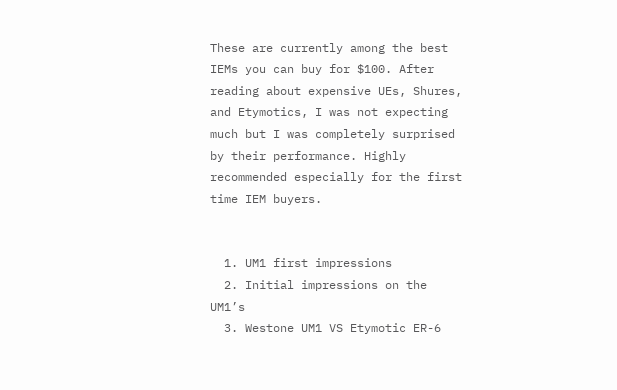These are currently among the best IEMs you can buy for $100. After reading about expensive UEs, Shures, and Etymotics, I was not expecting much but I was completely surprised by their performance. Highly recommended especially for the first time IEM buyers.


  1. UM1 first impressions
  2. Initial impressions on the UM1’s
  3. Westone UM1 VS Etymotic ER-6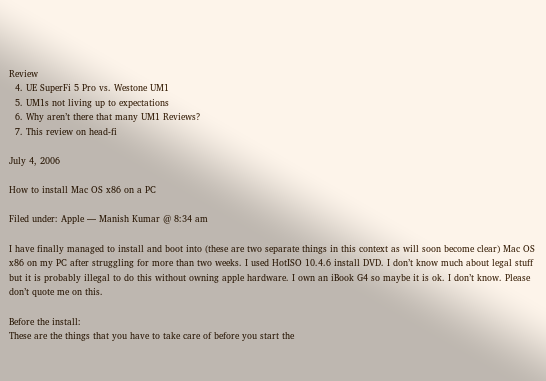Review
  4. UE SuperFi 5 Pro vs. Westone UM1
  5. UM1s not living up to expectations
  6. Why aren’t there that many UM1 Reviews?
  7. This review on head-fi

July 4, 2006

How to install Mac OS x86 on a PC

Filed under: Apple — Manish Kumar @ 8:34 am

I have finally managed to install and boot into (these are two separate things in this context as will soon become clear) Mac OS x86 on my PC after struggling for more than two weeks. I used HotISO 10.4.6 install DVD. I don’t know much about legal stuff but it is probably illegal to do this without owning apple hardware. I own an iBook G4 so maybe it is ok. I don’t know. Please don’t quote me on this.

Before the install:
These are the things that you have to take care of before you start the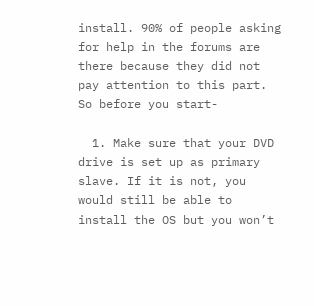install. 90% of people asking for help in the forums are there because they did not pay attention to this part. So before you start-

  1. Make sure that your DVD drive is set up as primary slave. If it is not, you would still be able to install the OS but you won’t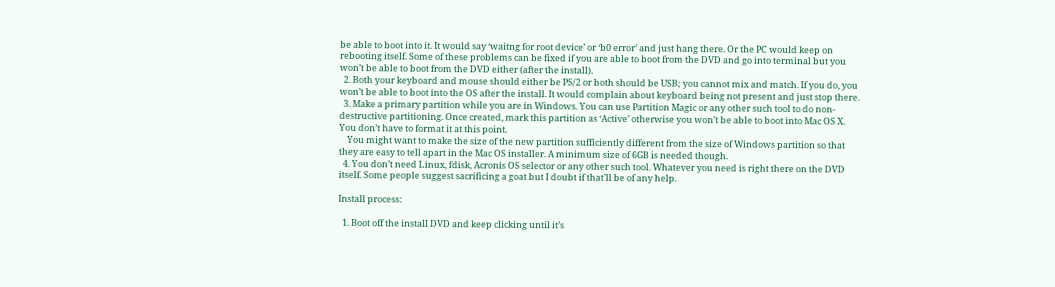be able to boot into it. It would say ‘waitng for root device’ or ‘b0 error’ and just hang there. Or the PC would keep on rebooting itself. Some of these problems can be fixed if you are able to boot from the DVD and go into terminal but you won’t be able to boot from the DVD either (after the install).
  2. Both your keyboard and mouse should either be PS/2 or both should be USB; you cannot mix and match. If you do, you won’t be able to boot into the OS after the install. It would complain about keyboard being not present and just stop there.
  3. Make a primary partition while you are in Windows. You can use Partition Magic or any other such tool to do non-destructive partitioning. Once created, mark this partition as ‘Active’ otherwise you won’t be able to boot into Mac OS X. You don’t have to format it at this point.
    You might want to make the size of the new partition sufficiently different from the size of Windows partition so that they are easy to tell apart in the Mac OS installer. A minimum size of 6GB is needed though.
  4. You don’t need Linux, fdisk, Acronis OS selector or any other such tool. Whatever you need is right there on the DVD itself. Some people suggest sacrificing a goat but I doubt if that’ll be of any help.

Install process:

  1. Boot off the install DVD and keep clicking until it’s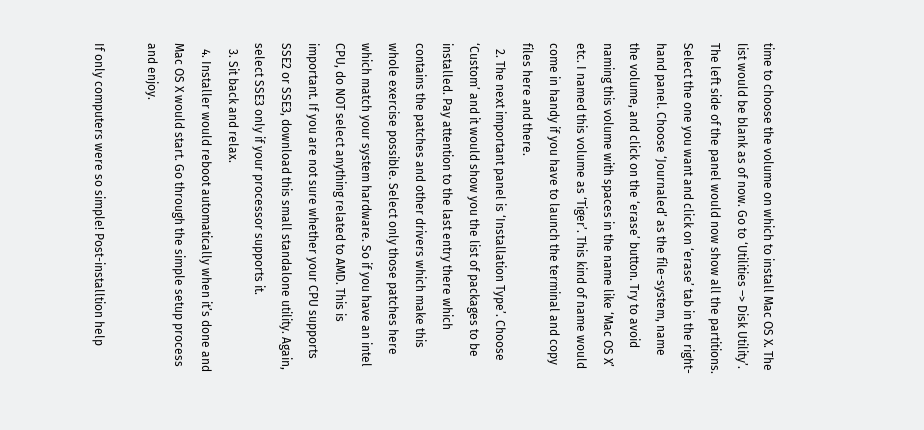time to choose the volume on which to install Mac OS X. The list would be blank as of now. Go to ‘Utilities –> Disk Utility’. The left side of the panel would now show all the partitions. Select the one you want and click on ‘erase’ tab in the right-hand panel. Choose ‘Journaled’ as the file-system, name the volume, and click on the ‘erase’ button. Try to avoid naming this volume with spaces in the name like ‘Mac OS X’ etc. I named this volume as ‘Tiger’. This kind of name would come in handy if you have to launch the terminal and copy files here and there.
  2. The next important panel is ‘Installation Type’. Choose ‘Custom’ and it would show you the list of packages to be installed. Pay attention to the last entry there which contains the patches and other drivers which make this whole exercise possible. Select only those patches here which match your system hardware. So if you have an intel CPU, do NOT select anything related to AMD. This is important. If you are not sure whether your CPU supports SSE2 or SSE3, download this small standalone utility. Again, select SSE3 only if your processor supports it.
  3. Sit back and relax.
  4. Installer would reboot automatically when it’s done and Mac OS X would start. Go through the simple setup process and enjoy.

If only computers were so simple! Post-installtion help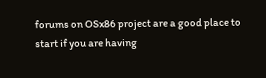forums on OSx86 project are a good place to start if you are having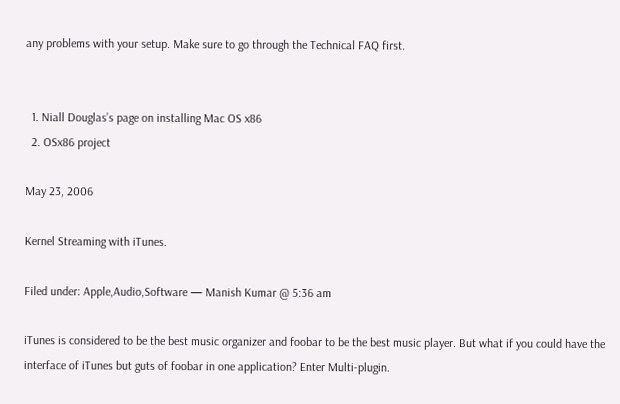any problems with your setup. Make sure to go through the Technical FAQ first.


  1. Niall Douglas’s page on installing Mac OS x86
  2. OSx86 project

May 23, 2006

Kernel Streaming with iTunes.

Filed under: Apple,Audio,Software — Manish Kumar @ 5:36 am

iTunes is considered to be the best music organizer and foobar to be the best music player. But what if you could have the interface of iTunes but guts of foobar in one application? Enter Multi-plugin.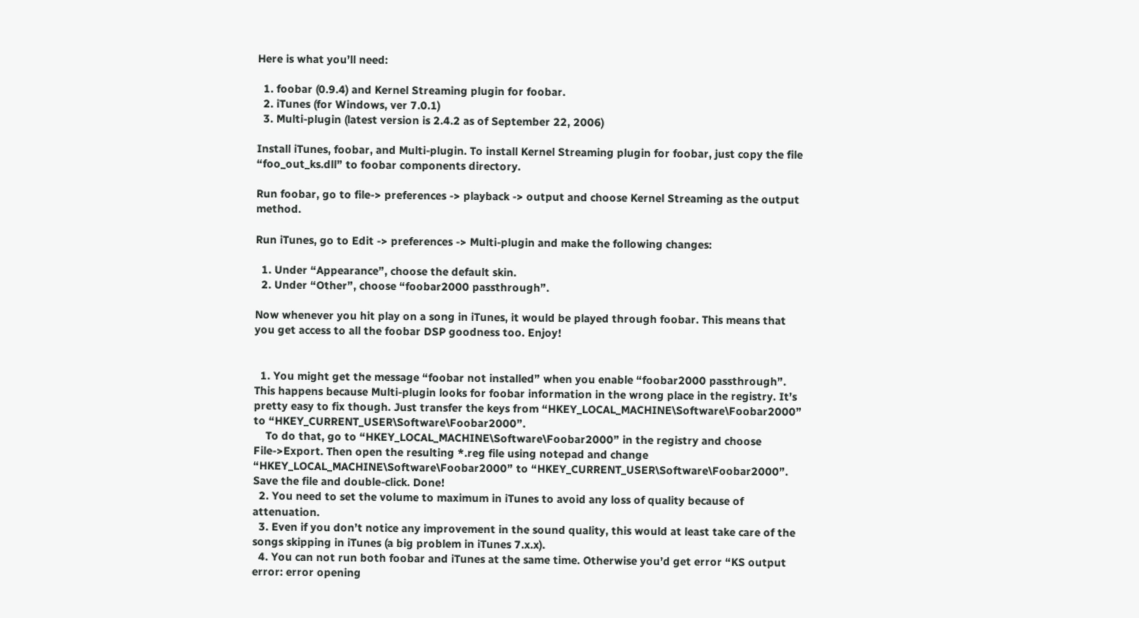Here is what you’ll need:

  1. foobar (0.9.4) and Kernel Streaming plugin for foobar.
  2. iTunes (for Windows, ver 7.0.1)
  3. Multi-plugin (latest version is 2.4.2 as of September 22, 2006)

Install iTunes, foobar, and Multi-plugin. To install Kernel Streaming plugin for foobar, just copy the file “foo_out_ks.dll” to foobar components directory.

Run foobar, go to file-> preferences -> playback -> output and choose Kernel Streaming as the output method.

Run iTunes, go to Edit -> preferences -> Multi-plugin and make the following changes:

  1. Under “Appearance”, choose the default skin.
  2. Under “Other”, choose “foobar2000 passthrough”.

Now whenever you hit play on a song in iTunes, it would be played through foobar. This means that you get access to all the foobar DSP goodness too. Enjoy!


  1. You might get the message “foobar not installed” when you enable “foobar2000 passthrough”. This happens because Multi-plugin looks for foobar information in the wrong place in the registry. It’s pretty easy to fix though. Just transfer the keys from “HKEY_LOCAL_MACHINE\Software\Foobar2000” to “HKEY_CURRENT_USER\Software\Foobar2000”.
    To do that, go to “HKEY_LOCAL_MACHINE\Software\Foobar2000” in the registry and choose File->Export. Then open the resulting *.reg file using notepad and change “HKEY_LOCAL_MACHINE\Software\Foobar2000” to “HKEY_CURRENT_USER\Software\Foobar2000”. Save the file and double-click. Done!
  2. You need to set the volume to maximum in iTunes to avoid any loss of quality because of attenuation.
  3. Even if you don’t notice any improvement in the sound quality, this would at least take care of the songs skipping in iTunes (a big problem in iTunes 7.x.x).
  4. You can not run both foobar and iTunes at the same time. Otherwise you’d get error “KS output error: error opening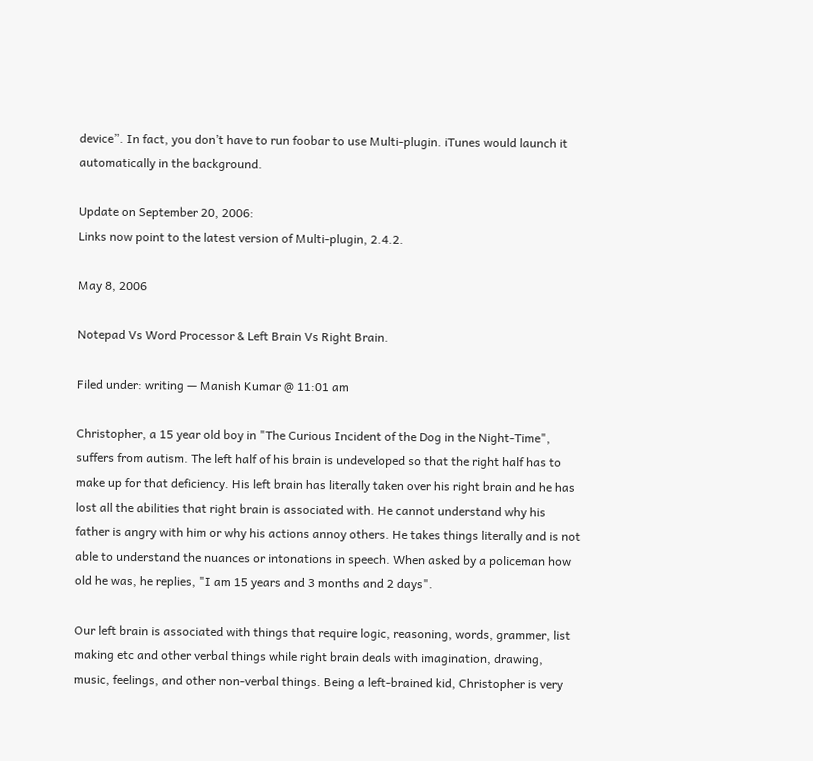device”. In fact, you don’t have to run foobar to use Multi-plugin. iTunes would launch it automatically in the background.

Update on September 20, 2006:
Links now point to the latest version of Multi-plugin, 2.4.2.

May 8, 2006

Notepad Vs Word Processor & Left Brain Vs Right Brain.

Filed under: writing — Manish Kumar @ 11:01 am

Christopher, a 15 year old boy in "The Curious Incident of the Dog in the Night-Time", suffers from autism. The left half of his brain is undeveloped so that the right half has to make up for that deficiency. His left brain has literally taken over his right brain and he has lost all the abilities that right brain is associated with. He cannot understand why his father is angry with him or why his actions annoy others. He takes things literally and is not able to understand the nuances or intonations in speech. When asked by a policeman how old he was, he replies, "I am 15 years and 3 months and 2 days".

Our left brain is associated with things that require logic, reasoning, words, grammer, list making etc and other verbal things while right brain deals with imagination, drawing, music, feelings, and other non-verbal things. Being a left-brained kid, Christopher is very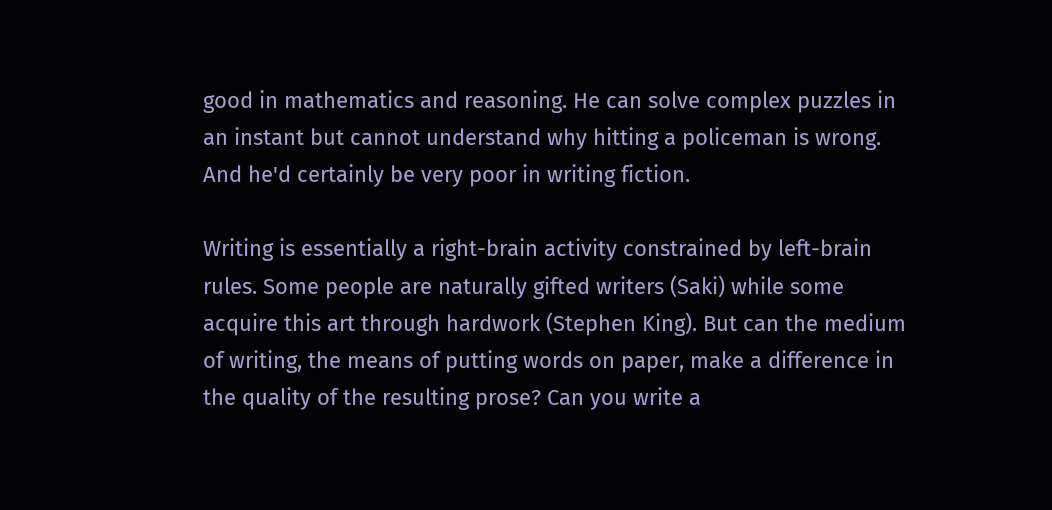good in mathematics and reasoning. He can solve complex puzzles in an instant but cannot understand why hitting a policeman is wrong. And he'd certainly be very poor in writing fiction.

Writing is essentially a right-brain activity constrained by left-brain rules. Some people are naturally gifted writers (Saki) while some acquire this art through hardwork (Stephen King). But can the medium of writing, the means of putting words on paper, make a difference in the quality of the resulting prose? Can you write a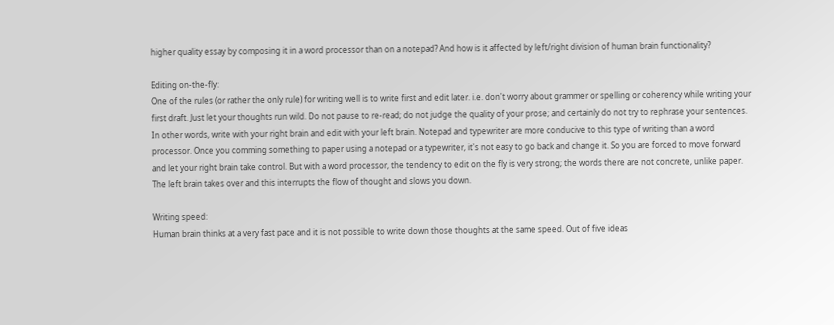higher quality essay by composing it in a word processor than on a notepad? And how is it affected by left/right division of human brain functionality?

Editing on-the-fly:
One of the rules (or rather the only rule) for writing well is to write first and edit later. i.e. don't worry about grammer or spelling or coherency while writing your first draft. Just let your thoughts run wild. Do not pause to re-read; do not judge the quality of your prose; and certainly do not try to rephrase your sentences. In other words, write with your right brain and edit with your left brain. Notepad and typewriter are more conducive to this type of writing than a word processor. Once you comming something to paper using a notepad or a typewriter, it's not easy to go back and change it. So you are forced to move forward and let your right brain take control. But with a word processor, the tendency to edit on the fly is very strong; the words there are not concrete, unlike paper. The left brain takes over and this interrupts the flow of thought and slows you down.

Writing speed:
Human brain thinks at a very fast pace and it is not possible to write down those thoughts at the same speed. Out of five ideas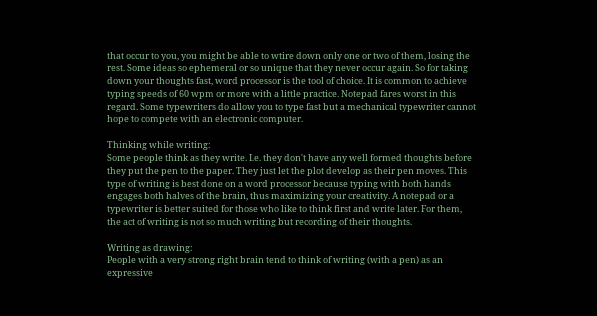that occur to you, you might be able to wtire down only one or two of them, losing the rest. Some ideas so ephemeral or so unique that they never occur again. So for taking down your thoughts fast, word processor is the tool of choice. It is common to achieve typing speeds of 60 wpm or more with a little practice. Notepad fares worst in this regard. Some typewriters do allow you to type fast but a mechanical typewriter cannot hope to compete with an electronic computer.

Thinking while writing:
Some people think as they write. I.e. they don't have any well formed thoughts before they put the pen to the paper. They just let the plot develop as their pen moves. This type of writing is best done on a word processor because typing with both hands engages both halves of the brain, thus maximizing your creativity. A notepad or a typewriter is better suited for those who like to think first and write later. For them, the act of writing is not so much writing but recording of their thoughts.

Writing as drawing:
People with a very strong right brain tend to think of writing (with a pen) as an expressive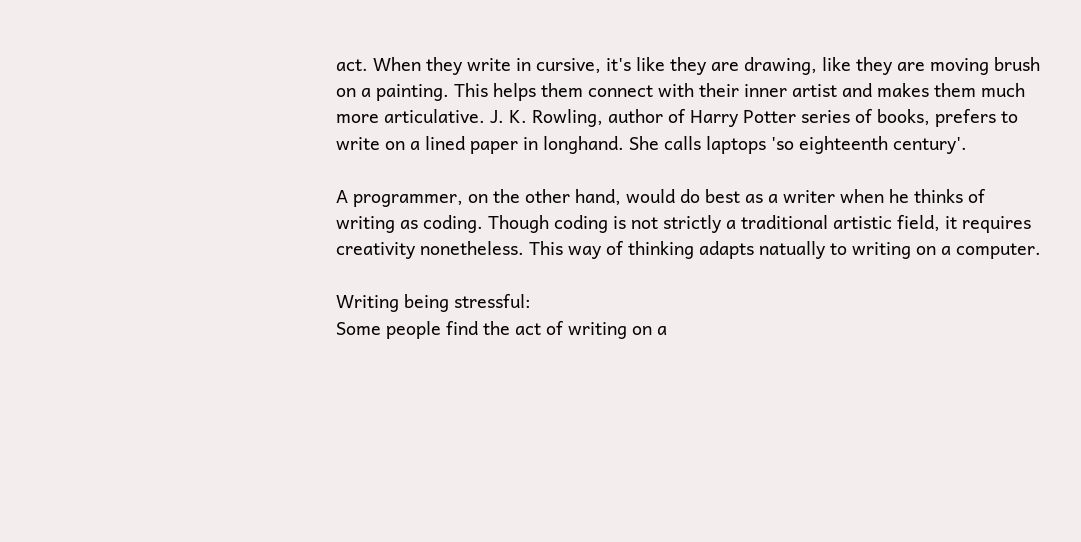act. When they write in cursive, it's like they are drawing, like they are moving brush on a painting. This helps them connect with their inner artist and makes them much more articulative. J. K. Rowling, author of Harry Potter series of books, prefers to write on a lined paper in longhand. She calls laptops 'so eighteenth century'.

A programmer, on the other hand, would do best as a writer when he thinks of writing as coding. Though coding is not strictly a traditional artistic field, it requires creativity nonetheless. This way of thinking adapts natually to writing on a computer.

Writing being stressful:
Some people find the act of writing on a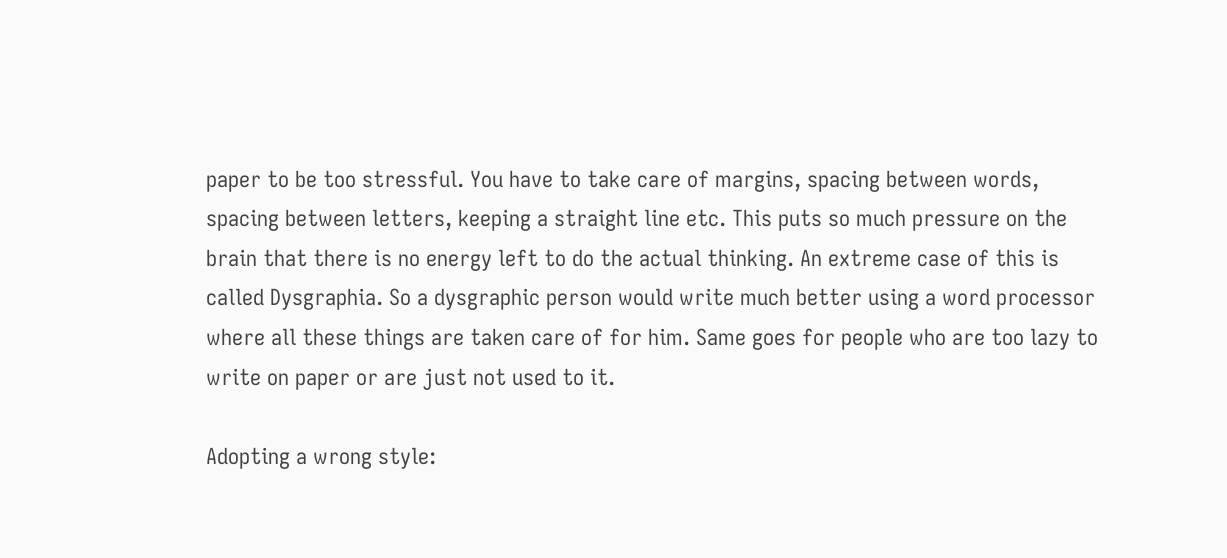paper to be too stressful. You have to take care of margins, spacing between words, spacing between letters, keeping a straight line etc. This puts so much pressure on the brain that there is no energy left to do the actual thinking. An extreme case of this is called Dysgraphia. So a dysgraphic person would write much better using a word processor where all these things are taken care of for him. Same goes for people who are too lazy to write on paper or are just not used to it.

Adopting a wrong style: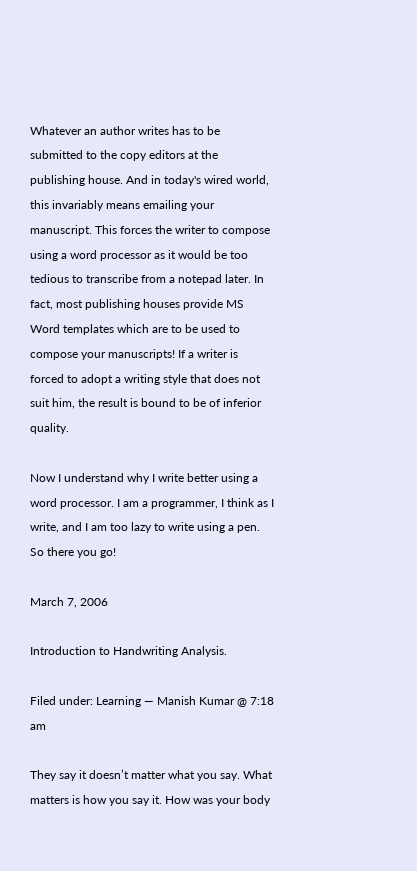Whatever an author writes has to be submitted to the copy editors at the publishing house. And in today's wired world, this invariably means emailing your manuscript. This forces the writer to compose using a word processor as it would be too tedious to transcribe from a notepad later. In fact, most publishing houses provide MS Word templates which are to be used to compose your manuscripts! If a writer is forced to adopt a writing style that does not suit him, the result is bound to be of inferior quality.

Now I understand why I write better using a word processor. I am a programmer, I think as I write, and I am too lazy to write using a pen. So there you go!

March 7, 2006

Introduction to Handwriting Analysis.

Filed under: Learning — Manish Kumar @ 7:18 am

They say it doesn’t matter what you say. What matters is how you say it. How was your body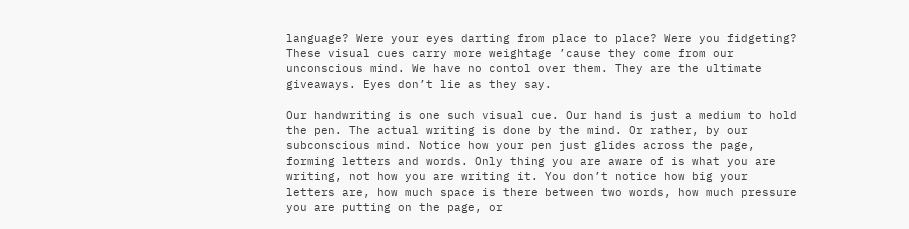language? Were your eyes darting from place to place? Were you fidgeting? These visual cues carry more weightage ’cause they come from our unconscious mind. We have no contol over them. They are the ultimate giveaways. Eyes don’t lie as they say.

Our handwriting is one such visual cue. Our hand is just a medium to hold the pen. The actual writing is done by the mind. Or rather, by our subconscious mind. Notice how your pen just glides across the page, forming letters and words. Only thing you are aware of is what you are writing, not how you are writing it. You don’t notice how big your letters are, how much space is there between two words, how much pressure you are putting on the page, or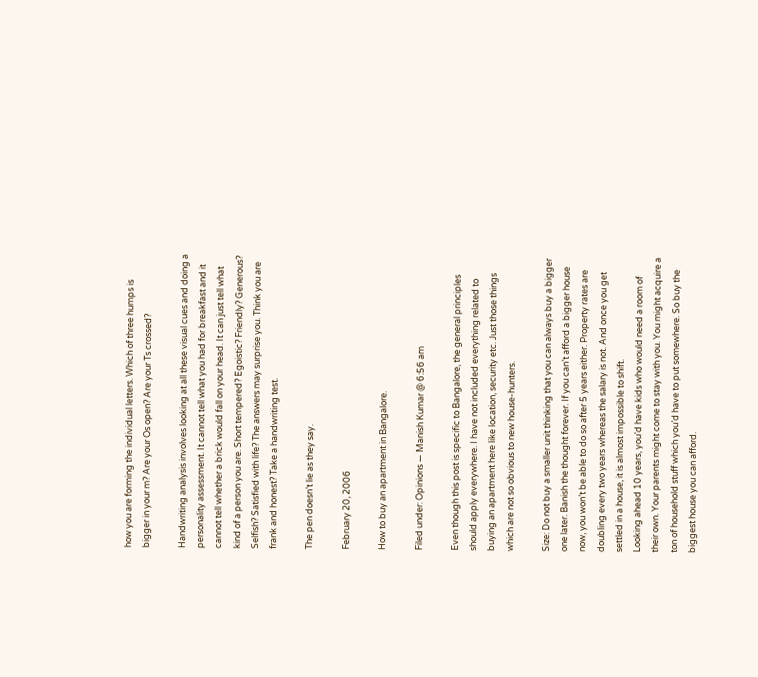how you are forming the individual letters. Which of three humps is bigger in your m? Are your Os open? Are your Ts crossed?

Handwriting analysis involves looking at all these visual cues and doing a personality assessment. It cannot tell what you had for breakfast and it cannot tell whether a brick would fall on your head. It can just tell what kind of a person you are. Short tempered? Egoistic? Friendly? Generous? Selfish? Satisfied with life? The answers may surprise you. Think you are frank and honest? Take a handwriting test.

The pen doesn’t lie as they say.

February 20, 2006

How to buy an apartment in Bangalore.

Filed under: Opinions — Manish Kumar @ 6:56 am

Even though this post is specific to Bangalore, the general principles should apply everywhere. I have not included everything related to buying an apartment here like location, security etc. Just those things which are not so obvious to new house-hunters.

Size: Do not buy a smaller unit thinking that you can always buy a bigger one later. Banish the thought forever. If you can’t afford a bigger house now, you won’t be able to do so after 5 years either. Property rates are doubling every two years whereas the salary is not. And once you get settled in a house, it is almost impossible to shift.
Looking ahead 10 years, you’d have kids who would need a room of their own. Your parents might come to stay with you. You might acquire a ton of household stuff which you’d have to put somewhere. So buy the biggest house you can afford.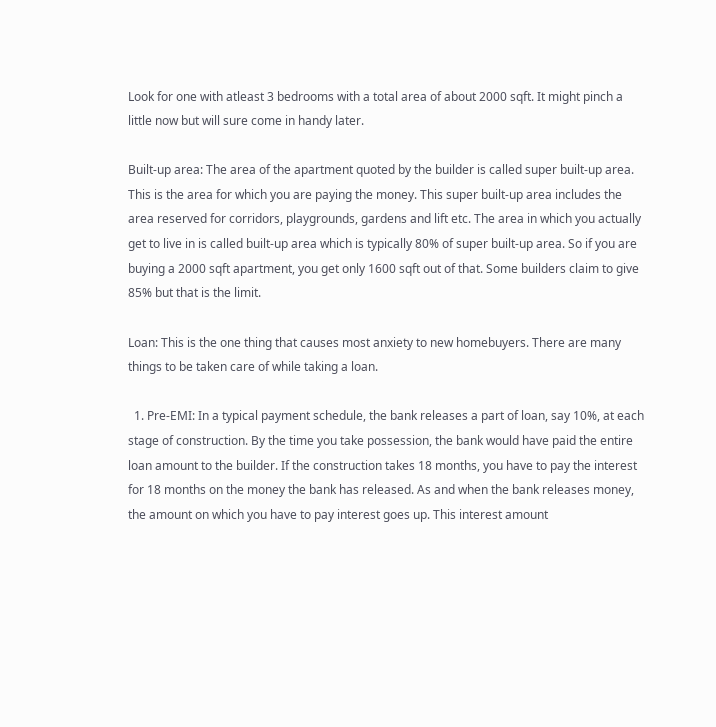Look for one with atleast 3 bedrooms with a total area of about 2000 sqft. It might pinch a little now but will sure come in handy later.

Built-up area: The area of the apartment quoted by the builder is called super built-up area. This is the area for which you are paying the money. This super built-up area includes the area reserved for corridors, playgrounds, gardens and lift etc. The area in which you actually get to live in is called built-up area which is typically 80% of super built-up area. So if you are buying a 2000 sqft apartment, you get only 1600 sqft out of that. Some builders claim to give 85% but that is the limit.

Loan: This is the one thing that causes most anxiety to new homebuyers. There are many things to be taken care of while taking a loan.

  1. Pre-EMI: In a typical payment schedule, the bank releases a part of loan, say 10%, at each stage of construction. By the time you take possession, the bank would have paid the entire loan amount to the builder. If the construction takes 18 months, you have to pay the interest for 18 months on the money the bank has released. As and when the bank releases money, the amount on which you have to pay interest goes up. This interest amount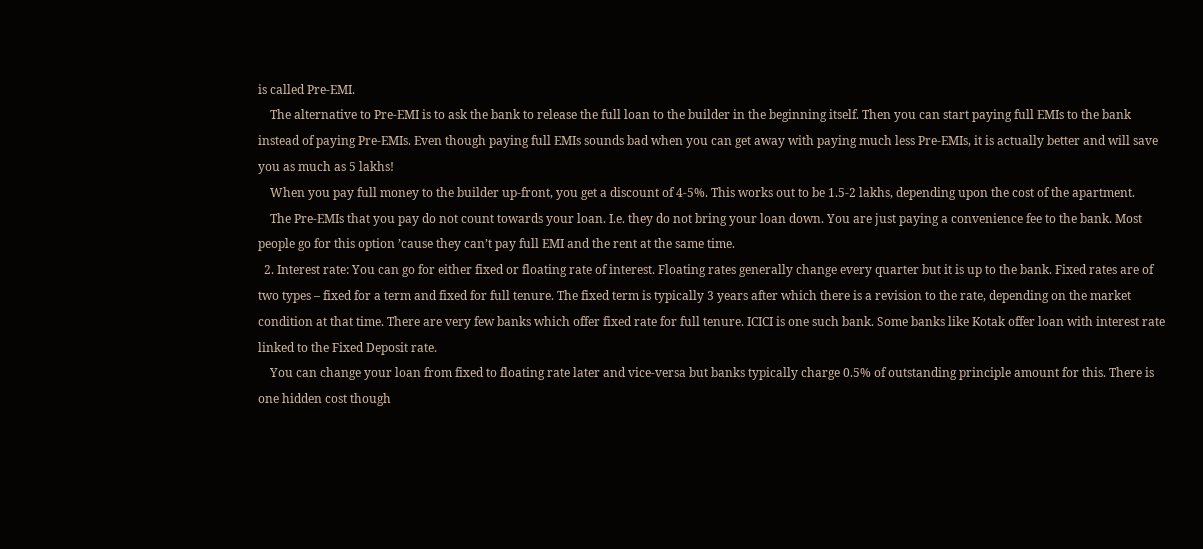is called Pre-EMI.
    The alternative to Pre-EMI is to ask the bank to release the full loan to the builder in the beginning itself. Then you can start paying full EMIs to the bank instead of paying Pre-EMIs. Even though paying full EMIs sounds bad when you can get away with paying much less Pre-EMIs, it is actually better and will save you as much as 5 lakhs!
    When you pay full money to the builder up-front, you get a discount of 4-5%. This works out to be 1.5-2 lakhs, depending upon the cost of the apartment.
    The Pre-EMIs that you pay do not count towards your loan. I.e. they do not bring your loan down. You are just paying a convenience fee to the bank. Most people go for this option ’cause they can’t pay full EMI and the rent at the same time.
  2. Interest rate: You can go for either fixed or floating rate of interest. Floating rates generally change every quarter but it is up to the bank. Fixed rates are of two types – fixed for a term and fixed for full tenure. The fixed term is typically 3 years after which there is a revision to the rate, depending on the market condition at that time. There are very few banks which offer fixed rate for full tenure. ICICI is one such bank. Some banks like Kotak offer loan with interest rate linked to the Fixed Deposit rate.
    You can change your loan from fixed to floating rate later and vice-versa but banks typically charge 0.5% of outstanding principle amount for this. There is one hidden cost though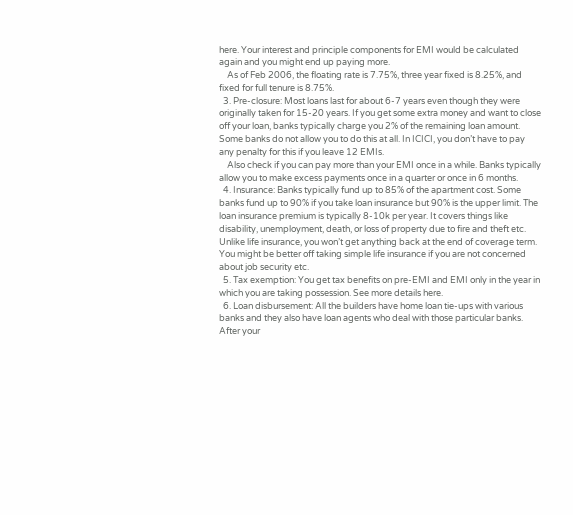here. Your interest and principle components for EMI would be calculated again and you might end up paying more.
    As of Feb 2006, the floating rate is 7.75%, three year fixed is 8.25%, and fixed for full tenure is 8.75%.
  3. Pre-closure: Most loans last for about 6-7 years even though they were originally taken for 15-20 years. If you get some extra money and want to close off your loan, banks typically charge you 2% of the remaining loan amount. Some banks do not allow you to do this at all. In ICICI, you don’t have to pay any penalty for this if you leave 12 EMIs.
    Also check if you can pay more than your EMI once in a while. Banks typically allow you to make excess payments once in a quarter or once in 6 months.
  4. Insurance: Banks typically fund up to 85% of the apartment cost. Some banks fund up to 90% if you take loan insurance but 90% is the upper limit. The loan insurance premium is typically 8-10k per year. It covers things like disability, unemployment, death, or loss of property due to fire and theft etc. Unlike life insurance, you won’t get anything back at the end of coverage term. You might be better off taking simple life insurance if you are not concerned about job security etc.
  5. Tax exemption: You get tax benefits on pre-EMI and EMI only in the year in which you are taking possession. See more details here.
  6. Loan disbursement: All the builders have home loan tie-ups with various banks and they also have loan agents who deal with those particular banks. After your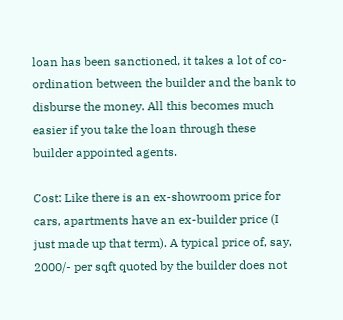loan has been sanctioned, it takes a lot of co-ordination between the builder and the bank to disburse the money. All this becomes much easier if you take the loan through these builder appointed agents.

Cost: Like there is an ex-showroom price for cars, apartments have an ex-builder price (I just made up that term). A typical price of, say, 2000/- per sqft quoted by the builder does not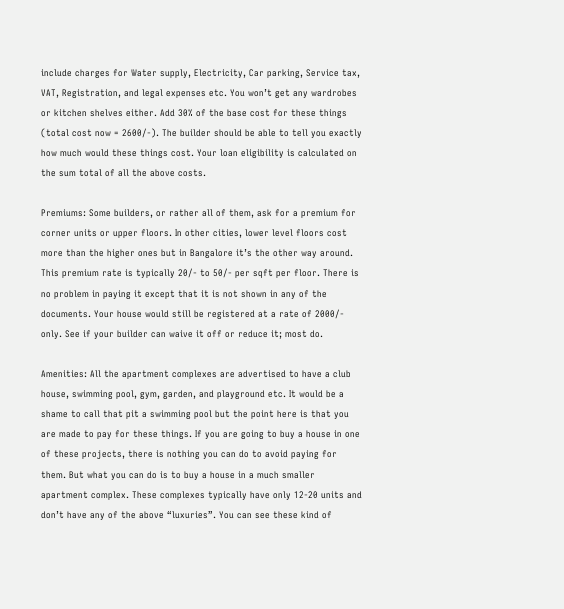include charges for Water supply, Electricity, Car parking, Service tax, VAT, Registration, and legal expenses etc. You won’t get any wardrobes or kitchen shelves either. Add 30% of the base cost for these things (total cost now = 2600/-). The builder should be able to tell you exactly how much would these things cost. Your loan eligibility is calculated on the sum total of all the above costs.

Premiums: Some builders, or rather all of them, ask for a premium for corner units or upper floors. In other cities, lower level floors cost more than the higher ones but in Bangalore it’s the other way around. This premium rate is typically 20/- to 50/- per sqft per floor. There is no problem in paying it except that it is not shown in any of the documents. Your house would still be registered at a rate of 2000/- only. See if your builder can waive it off or reduce it; most do.

Amenities: All the apartment complexes are advertised to have a club house, swimming pool, gym, garden, and playground etc. It would be a shame to call that pit a swimming pool but the point here is that you are made to pay for these things. If you are going to buy a house in one of these projects, there is nothing you can do to avoid paying for them. But what you can do is to buy a house in a much smaller apartment complex. These complexes typically have only 12-20 units and don’t have any of the above “luxuries”. You can see these kind of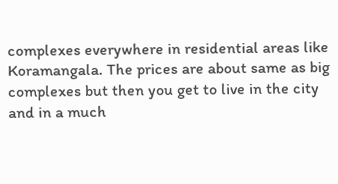complexes everywhere in residential areas like Koramangala. The prices are about same as big complexes but then you get to live in the city and in a much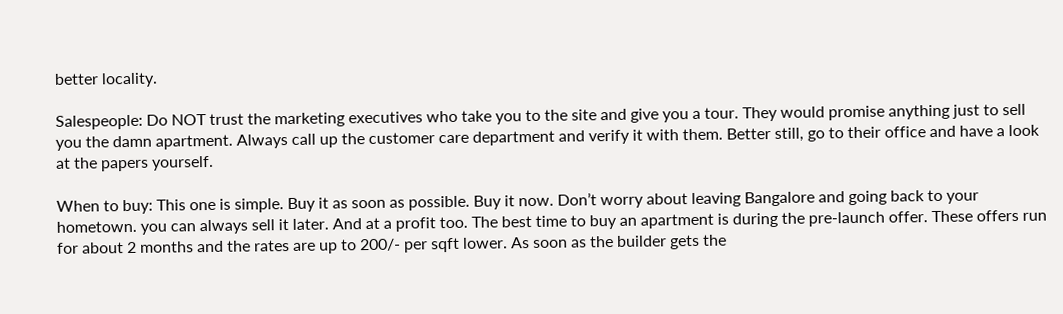better locality.

Salespeople: Do NOT trust the marketing executives who take you to the site and give you a tour. They would promise anything just to sell you the damn apartment. Always call up the customer care department and verify it with them. Better still, go to their office and have a look at the papers yourself.

When to buy: This one is simple. Buy it as soon as possible. Buy it now. Don’t worry about leaving Bangalore and going back to your hometown. you can always sell it later. And at a profit too. The best time to buy an apartment is during the pre-launch offer. These offers run for about 2 months and the rates are up to 200/- per sqft lower. As soon as the builder gets the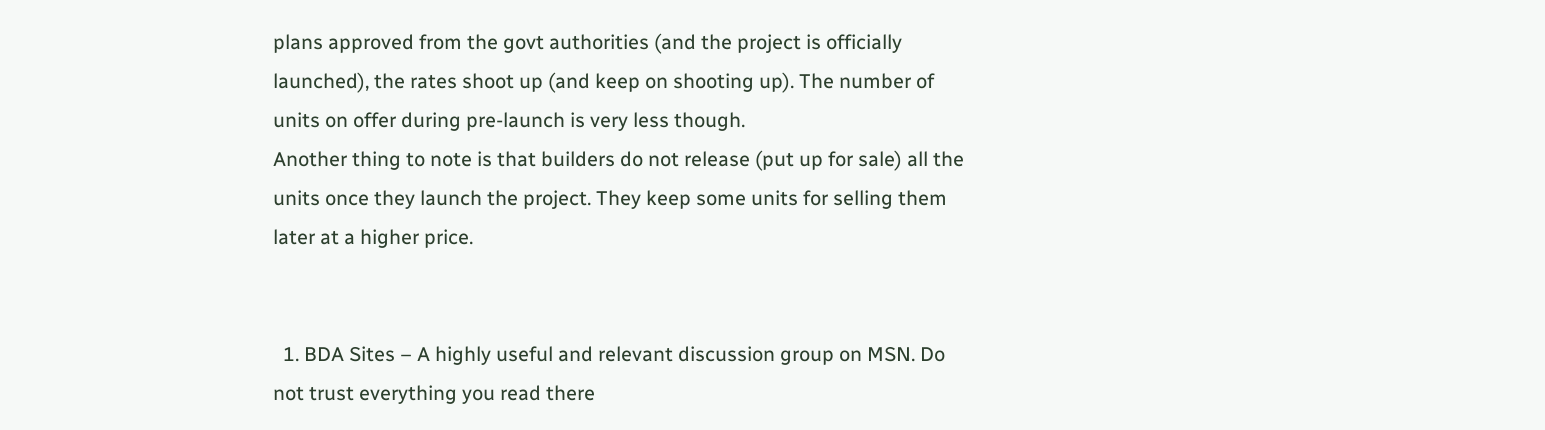plans approved from the govt authorities (and the project is officially launched), the rates shoot up (and keep on shooting up). The number of units on offer during pre-launch is very less though.
Another thing to note is that builders do not release (put up for sale) all the units once they launch the project. They keep some units for selling them later at a higher price.


  1. BDA Sites – A highly useful and relevant discussion group on MSN. Do not trust everything you read there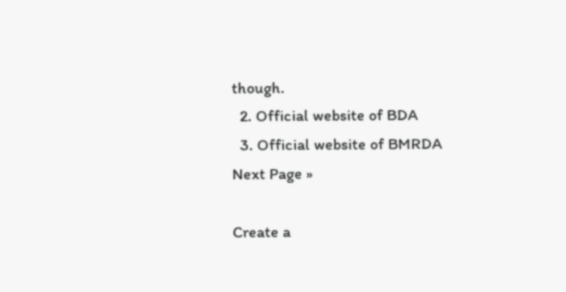though.
  2. Official website of BDA
  3. Official website of BMRDA
Next Page »

Create a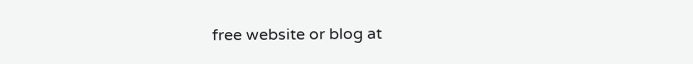free website or blog at